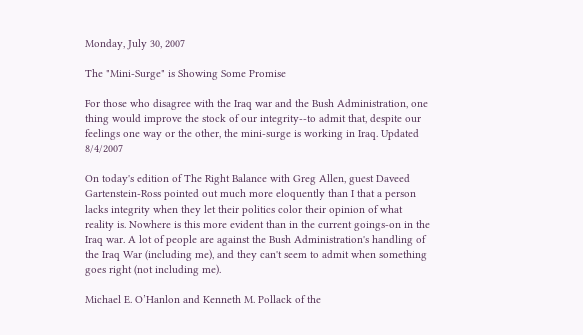Monday, July 30, 2007

The "Mini-Surge" is Showing Some Promise

For those who disagree with the Iraq war and the Bush Administration, one thing would improve the stock of our integrity--to admit that, despite our feelings one way or the other, the mini-surge is working in Iraq. Updated 8/4/2007

On today's edition of The Right Balance with Greg Allen, guest Daveed Gartenstein-Ross pointed out much more eloquently than I that a person lacks integrity when they let their politics color their opinion of what reality is. Nowhere is this more evident than in the current goings-on in the Iraq war. A lot of people are against the Bush Administration's handling of the Iraq War (including me), and they can't seem to admit when something goes right (not including me).

Michael E. O’Hanlon and Kenneth M. Pollack of the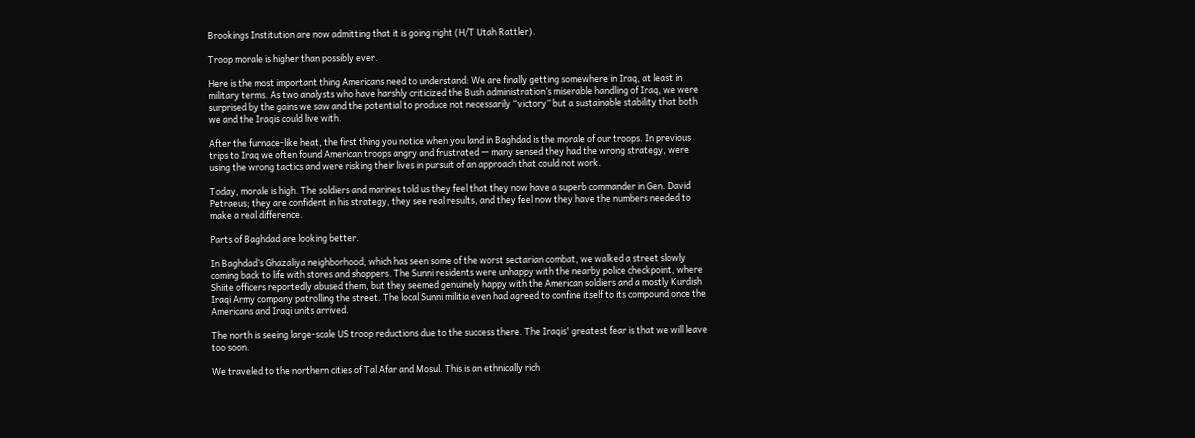Brookings Institution are now admitting that it is going right (H/T Utah Rattler).

Troop morale is higher than possibly ever.

Here is the most important thing Americans need to understand: We are finally getting somewhere in Iraq, at least in military terms. As two analysts who have harshly criticized the Bush administration’s miserable handling of Iraq, we were surprised by the gains we saw and the potential to produce not necessarily “victory” but a sustainable stability that both we and the Iraqis could live with.

After the furnace-like heat, the first thing you notice when you land in Baghdad is the morale of our troops. In previous trips to Iraq we often found American troops angry and frustrated — many sensed they had the wrong strategy, were using the wrong tactics and were risking their lives in pursuit of an approach that could not work.

Today, morale is high. The soldiers and marines told us they feel that they now have a superb commander in Gen. David Petraeus; they are confident in his strategy, they see real results, and they feel now they have the numbers needed to make a real difference.

Parts of Baghdad are looking better.

In Baghdad’s Ghazaliya neighborhood, which has seen some of the worst sectarian combat, we walked a street slowly coming back to life with stores and shoppers. The Sunni residents were unhappy with the nearby police checkpoint, where Shiite officers reportedly abused them, but they seemed genuinely happy with the American soldiers and a mostly Kurdish Iraqi Army company patrolling the street. The local Sunni militia even had agreed to confine itself to its compound once the Americans and Iraqi units arrived.

The north is seeing large-scale US troop reductions due to the success there. The Iraqis' greatest fear is that we will leave too soon.

We traveled to the northern cities of Tal Afar and Mosul. This is an ethnically rich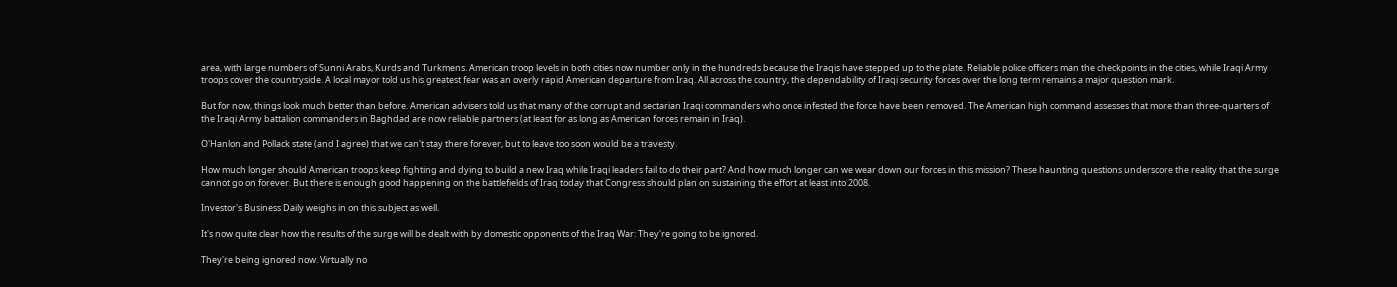area, with large numbers of Sunni Arabs, Kurds and Turkmens. American troop levels in both cities now number only in the hundreds because the Iraqis have stepped up to the plate. Reliable police officers man the checkpoints in the cities, while Iraqi Army troops cover the countryside. A local mayor told us his greatest fear was an overly rapid American departure from Iraq. All across the country, the dependability of Iraqi security forces over the long term remains a major question mark.

But for now, things look much better than before. American advisers told us that many of the corrupt and sectarian Iraqi commanders who once infested the force have been removed. The American high command assesses that more than three-quarters of the Iraqi Army battalion commanders in Baghdad are now reliable partners (at least for as long as American forces remain in Iraq).

O'Hanlon and Pollack state (and I agree) that we can't stay there forever, but to leave too soon would be a travesty.

How much longer should American troops keep fighting and dying to build a new Iraq while Iraqi leaders fail to do their part? And how much longer can we wear down our forces in this mission? These haunting questions underscore the reality that the surge cannot go on forever. But there is enough good happening on the battlefields of Iraq today that Congress should plan on sustaining the effort at least into 2008.

Investor's Business Daily weighs in on this subject as well.

It's now quite clear how the results of the surge will be dealt with by domestic opponents of the Iraq War: They're going to be ignored.

They're being ignored now. Virtually no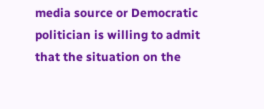media source or Democratic politician is willing to admit that the situation on the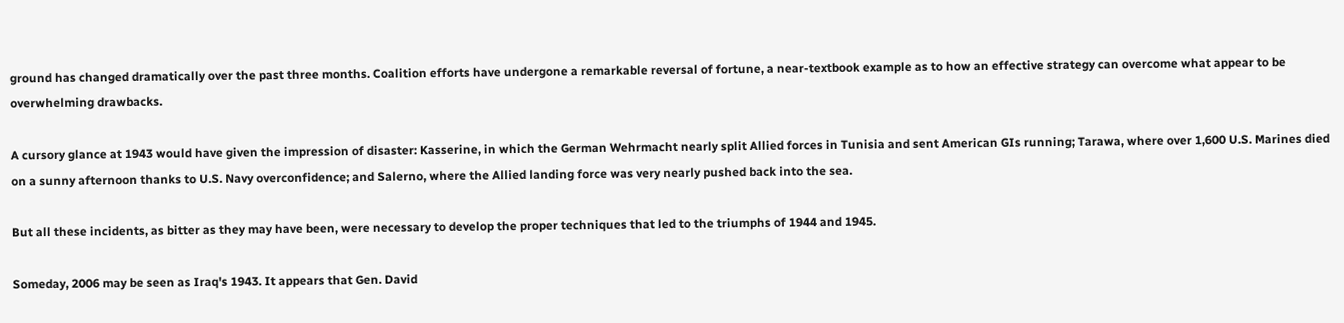ground has changed dramatically over the past three months. Coalition efforts have undergone a remarkable reversal of fortune, a near-textbook example as to how an effective strategy can overcome what appear to be overwhelming drawbacks.

A cursory glance at 1943 would have given the impression of disaster: Kasserine, in which the German Wehrmacht nearly split Allied forces in Tunisia and sent American GIs running; Tarawa, where over 1,600 U.S. Marines died on a sunny afternoon thanks to U.S. Navy overconfidence; and Salerno, where the Allied landing force was very nearly pushed back into the sea.

But all these incidents, as bitter as they may have been, were necessary to develop the proper techniques that led to the triumphs of 1944 and 1945.

Someday, 2006 may be seen as Iraq's 1943. It appears that Gen. David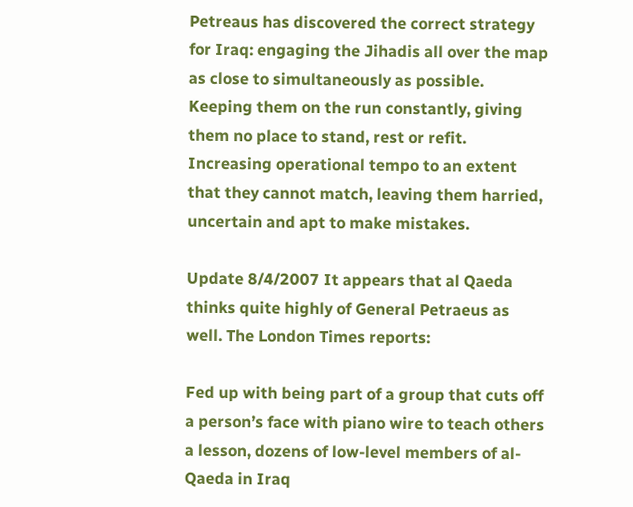Petreaus has discovered the correct strategy for Iraq: engaging the Jihadis all over the map as close to simultaneously as possible. Keeping them on the run constantly, giving them no place to stand, rest or refit. Increasing operational tempo to an extent that they cannot match, leaving them harried, uncertain and apt to make mistakes.

Update 8/4/2007 It appears that al Qaeda thinks quite highly of General Petraeus as well. The London Times reports:

Fed up with being part of a group that cuts off a person’s face with piano wire to teach others a lesson, dozens of low-level members of al-Qaeda in Iraq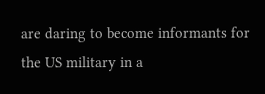are daring to become informants for the US military in a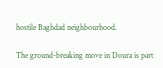hostile Baghdad neighbourhood.

The ground-breaking move in Doura is part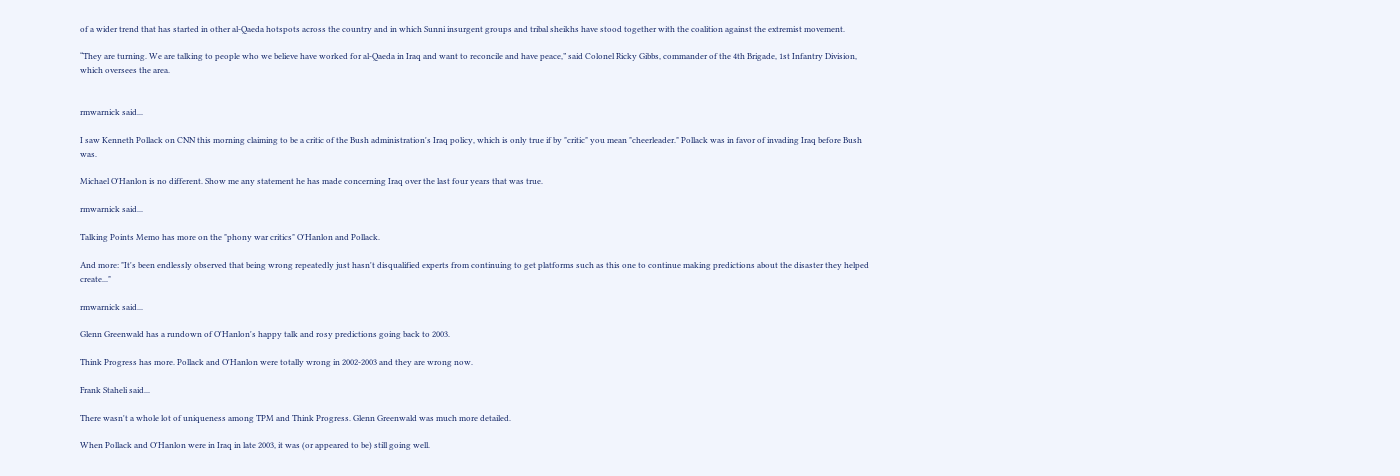of a wider trend that has started in other al-Qaeda hotspots across the country and in which Sunni insurgent groups and tribal sheikhs have stood together with the coalition against the extremist movement.

“They are turning. We are talking to people who we believe have worked for al-Qaeda in Iraq and want to reconcile and have peace,” said Colonel Ricky Gibbs, commander of the 4th Brigade, 1st Infantry Division, which oversees the area.


rmwarnick said...

I saw Kenneth Pollack on CNN this morning claiming to be a critic of the Bush administration's Iraq policy, which is only true if by "critic" you mean "cheerleader." Pollack was in favor of invading Iraq before Bush was.

Michael O'Hanlon is no different. Show me any statement he has made concerning Iraq over the last four years that was true.

rmwarnick said...

Talking Points Memo has more on the "phony war critics" O'Hanlon and Pollack.

And more: "It's been endlessly observed that being wrong repeatedly just hasn't disqualified experts from continuing to get platforms such as this one to continue making predictions about the disaster they helped create..."

rmwarnick said...

Glenn Greenwald has a rundown of O'Hanlon's happy talk and rosy predictions going back to 2003.

Think Progress has more. Pollack and O'Hanlon were totally wrong in 2002-2003 and they are wrong now.

Frank Staheli said...

There wasn't a whole lot of uniqueness among TPM and Think Progress. Glenn Greenwald was much more detailed.

When Pollack and O'Hanlon were in Iraq in late 2003, it was (or appeared to be) still going well.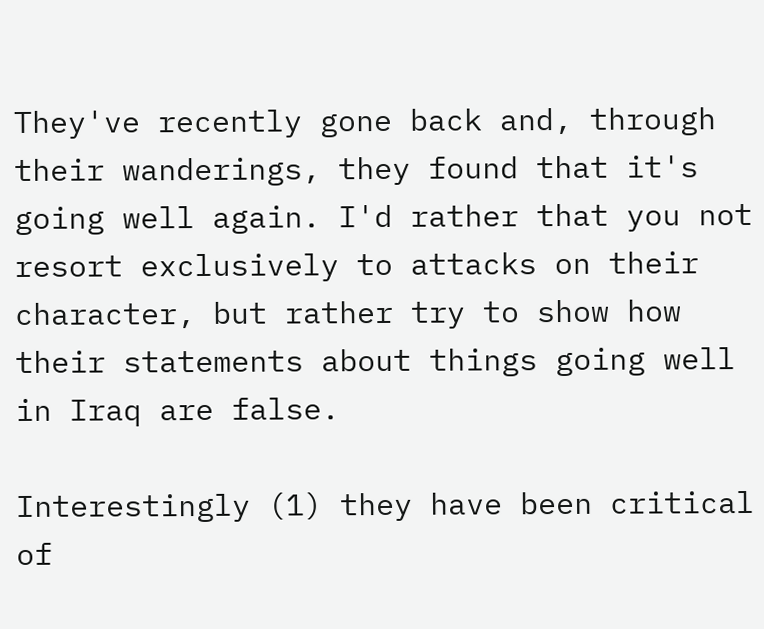They've recently gone back and, through their wanderings, they found that it's going well again. I'd rather that you not resort exclusively to attacks on their character, but rather try to show how their statements about things going well in Iraq are false.

Interestingly (1) they have been critical of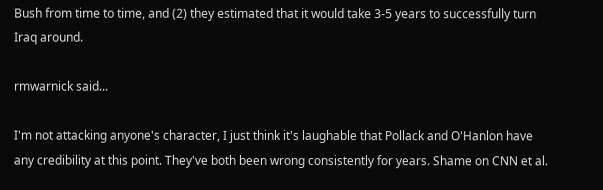Bush from time to time, and (2) they estimated that it would take 3-5 years to successfully turn Iraq around.

rmwarnick said...

I'm not attacking anyone's character, I just think it's laughable that Pollack and O'Hanlon have any credibility at this point. They've both been wrong consistently for years. Shame on CNN et al.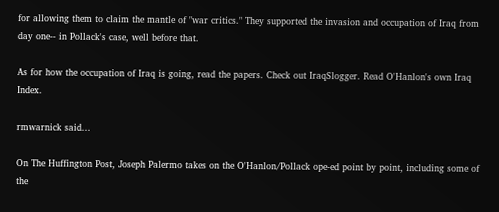for allowing them to claim the mantle of "war critics." They supported the invasion and occupation of Iraq from day one-- in Pollack's case, well before that.

As for how the occupation of Iraq is going, read the papers. Check out IraqSlogger. Read O'Hanlon's own Iraq Index.

rmwarnick said...

On The Huffington Post, Joseph Palermo takes on the O'Hanlon/Pollack ope-ed point by point, including some of the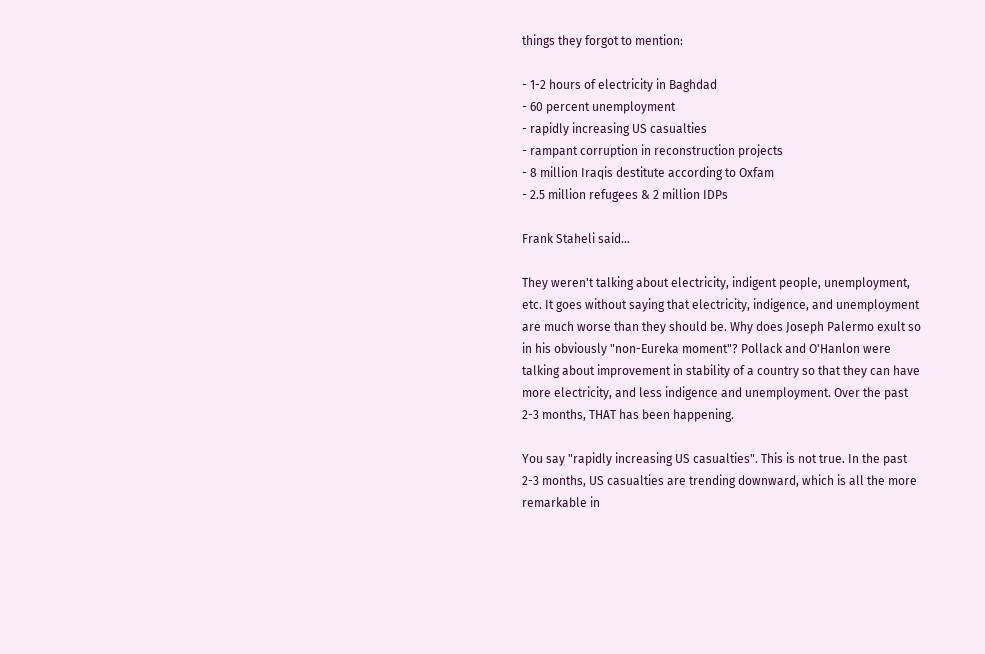things they forgot to mention:

- 1-2 hours of electricity in Baghdad
- 60 percent unemployment
- rapidly increasing US casualties
- rampant corruption in reconstruction projects
- 8 million Iraqis destitute according to Oxfam
- 2.5 million refugees & 2 million IDPs

Frank Staheli said...

They weren't talking about electricity, indigent people, unemployment, etc. It goes without saying that electricity, indigence, and unemployment are much worse than they should be. Why does Joseph Palermo exult so in his obviously "non-Eureka moment"? Pollack and O'Hanlon were talking about improvement in stability of a country so that they can have more electricity, and less indigence and unemployment. Over the past 2-3 months, THAT has been happening.

You say "rapidly increasing US casualties". This is not true. In the past 2-3 months, US casualties are trending downward, which is all the more remarkable in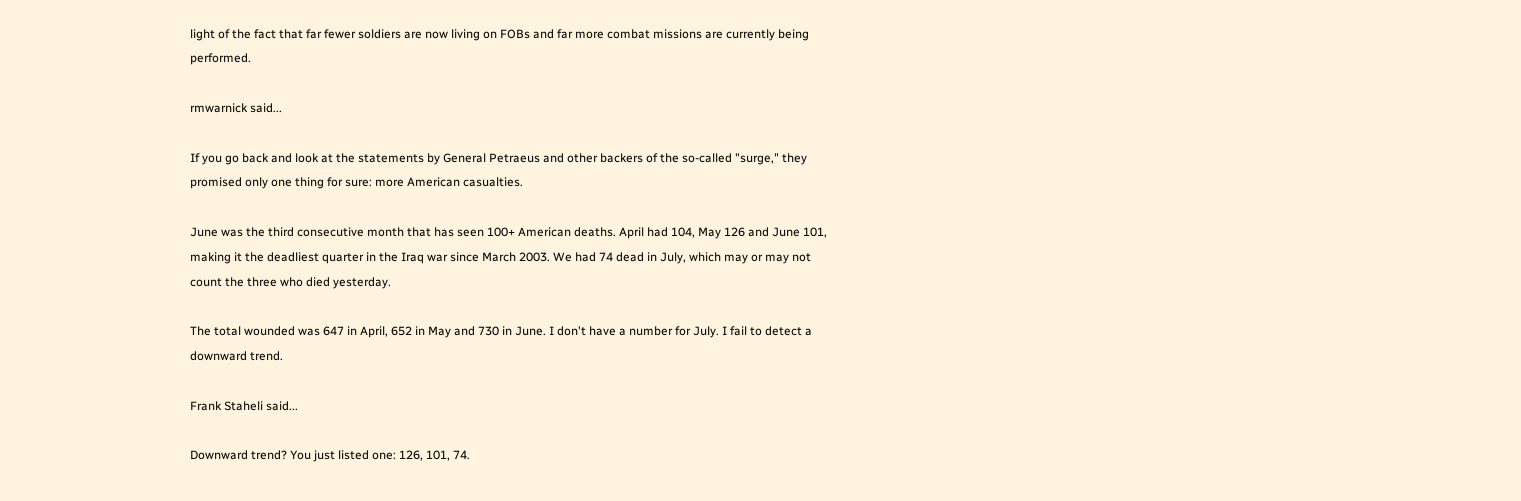light of the fact that far fewer soldiers are now living on FOBs and far more combat missions are currently being performed.

rmwarnick said...

If you go back and look at the statements by General Petraeus and other backers of the so-called "surge," they promised only one thing for sure: more American casualties.

June was the third consecutive month that has seen 100+ American deaths. April had 104, May 126 and June 101, making it the deadliest quarter in the Iraq war since March 2003. We had 74 dead in July, which may or may not count the three who died yesterday.

The total wounded was 647 in April, 652 in May and 730 in June. I don't have a number for July. I fail to detect a downward trend.

Frank Staheli said...

Downward trend? You just listed one: 126, 101, 74.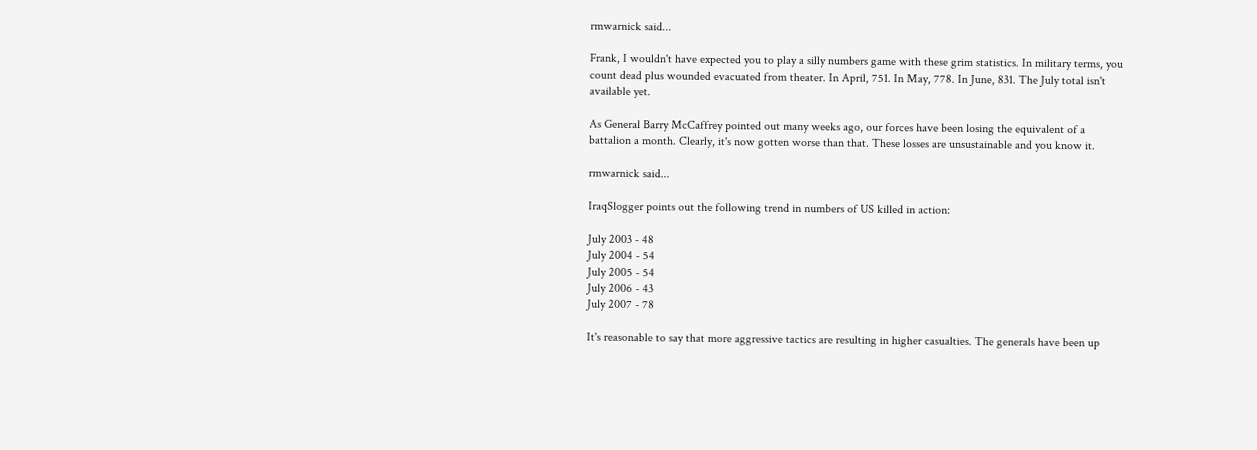rmwarnick said...

Frank, I wouldn't have expected you to play a silly numbers game with these grim statistics. In military terms, you count dead plus wounded evacuated from theater. In April, 751. In May, 778. In June, 831. The July total isn't available yet.

As General Barry McCaffrey pointed out many weeks ago, our forces have been losing the equivalent of a battalion a month. Clearly, it's now gotten worse than that. These losses are unsustainable and you know it.

rmwarnick said...

IraqSlogger points out the following trend in numbers of US killed in action:

July 2003 - 48
July 2004 - 54
July 2005 - 54
July 2006 - 43
July 2007 - 78

It's reasonable to say that more aggressive tactics are resulting in higher casualties. The generals have been up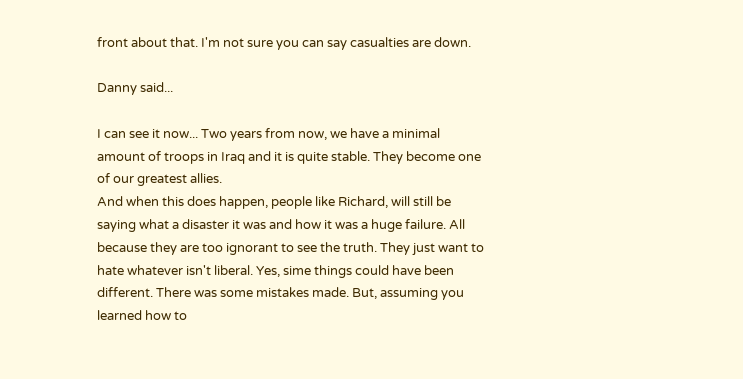front about that. I'm not sure you can say casualties are down.

Danny said...

I can see it now... Two years from now, we have a minimal amount of troops in Iraq and it is quite stable. They become one of our greatest allies.
And when this does happen, people like Richard, will still be saying what a disaster it was and how it was a huge failure. All because they are too ignorant to see the truth. They just want to hate whatever isn't liberal. Yes, sime things could have been different. There was some mistakes made. But, assuming you learned how to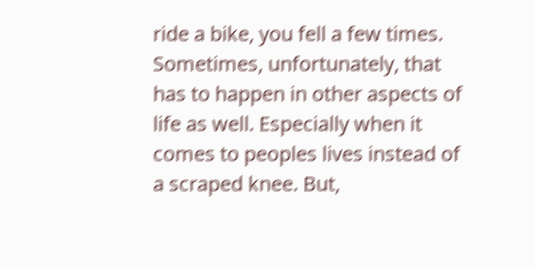ride a bike, you fell a few times. Sometimes, unfortunately, that has to happen in other aspects of life as well. Especially when it comes to peoples lives instead of a scraped knee. But,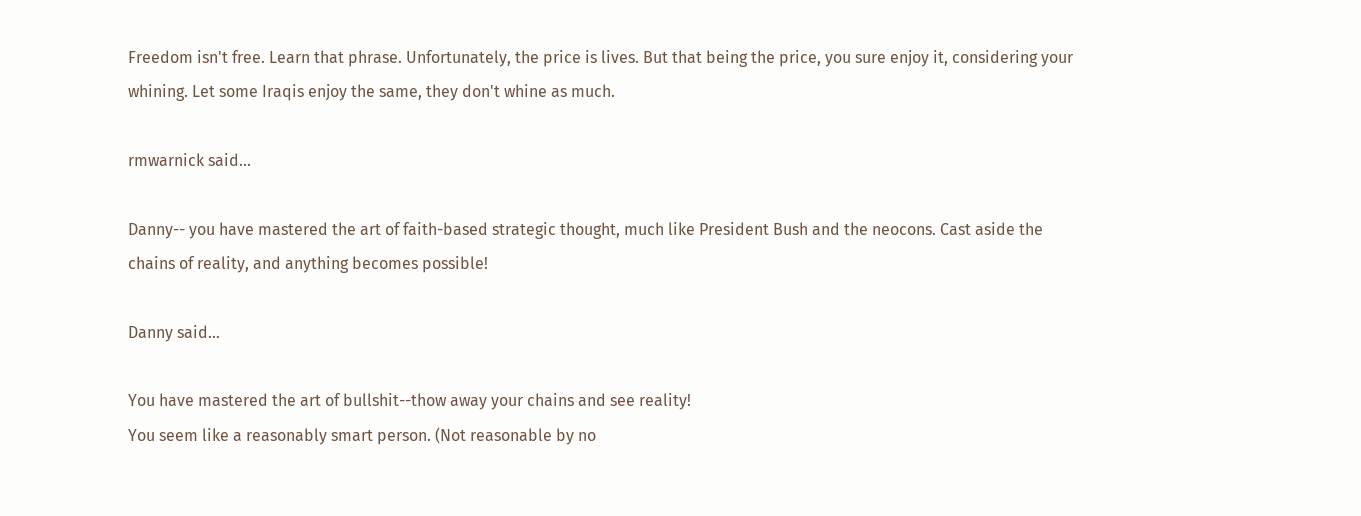Freedom isn't free. Learn that phrase. Unfortunately, the price is lives. But that being the price, you sure enjoy it, considering your whining. Let some Iraqis enjoy the same, they don't whine as much.

rmwarnick said...

Danny-- you have mastered the art of faith-based strategic thought, much like President Bush and the neocons. Cast aside the chains of reality, and anything becomes possible!

Danny said...

You have mastered the art of bullshit--thow away your chains and see reality!
You seem like a reasonably smart person. (Not reasonable by no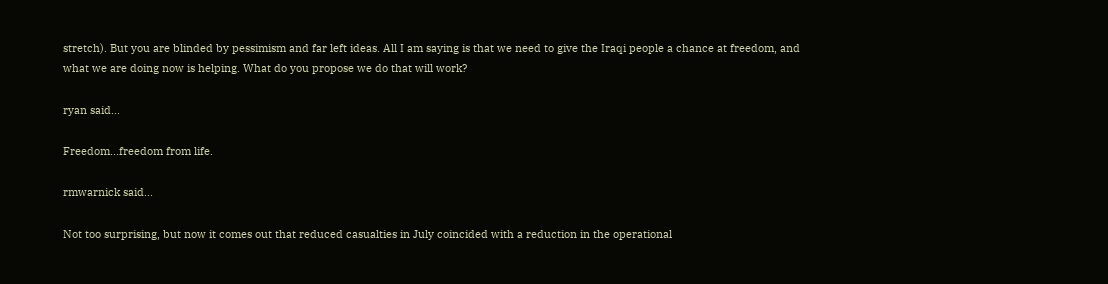stretch). But you are blinded by pessimism and far left ideas. All I am saying is that we need to give the Iraqi people a chance at freedom, and what we are doing now is helping. What do you propose we do that will work?

ryan said...

Freedom...freedom from life.

rmwarnick said...

Not too surprising, but now it comes out that reduced casualties in July coincided with a reduction in the operational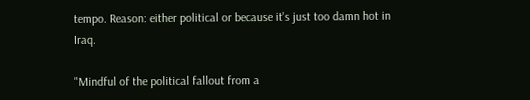tempo. Reason: either political or because it's just too damn hot in Iraq.

"Mindful of the political fallout from a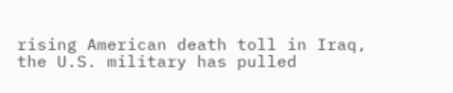rising American death toll in Iraq, the U.S. military has pulled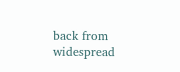back from widespread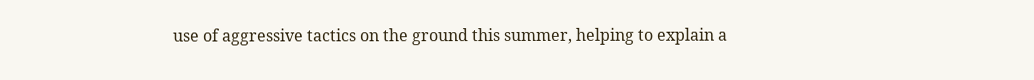use of aggressive tactics on the ground this summer, helping to explain a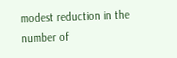modest reduction in the number of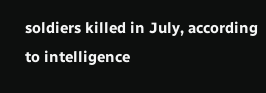soldiers killed in July, according to intelligence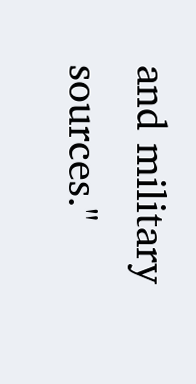and military sources."